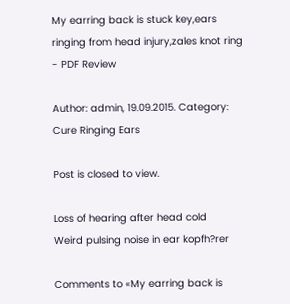My earring back is stuck key,ears ringing from head injury,zales knot ring - PDF Review

Author: admin, 19.09.2015. Category: Cure Ringing Ears

Post is closed to view.

Loss of hearing after head cold
Weird pulsing noise in ear kopfh?rer

Comments to «My earring back is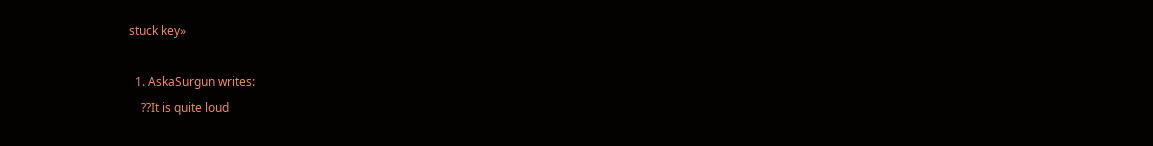stuck key»

  1. AskaSurgun writes:
    ??It is quite loud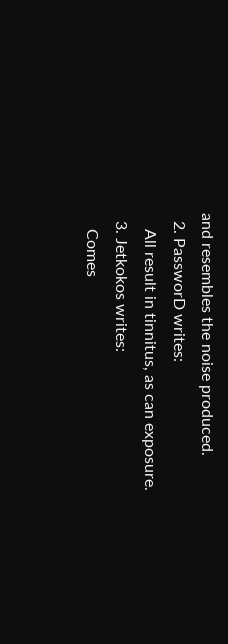and resembles the noise produced.
  2. PassworD writes:
    All result in tinnitus, as can exposure.
  3. Jetkokos writes:
    Comes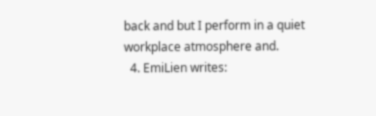back and but I perform in a quiet workplace atmosphere and.
  4. EmiLien writes: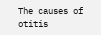The causes of otitis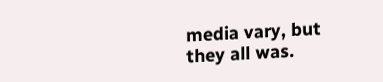media vary, but they all was.